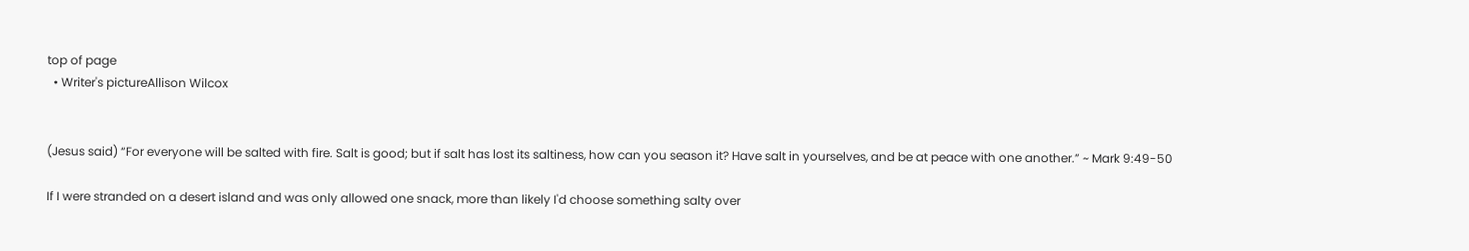top of page
  • Writer's pictureAllison Wilcox


(Jesus said) “For everyone will be salted with fire. Salt is good; but if salt has lost its saltiness, how can you season it? Have salt in yourselves, and be at peace with one another.” ~ Mark 9:49-50

If I were stranded on a desert island and was only allowed one snack, more than likely I'd choose something salty over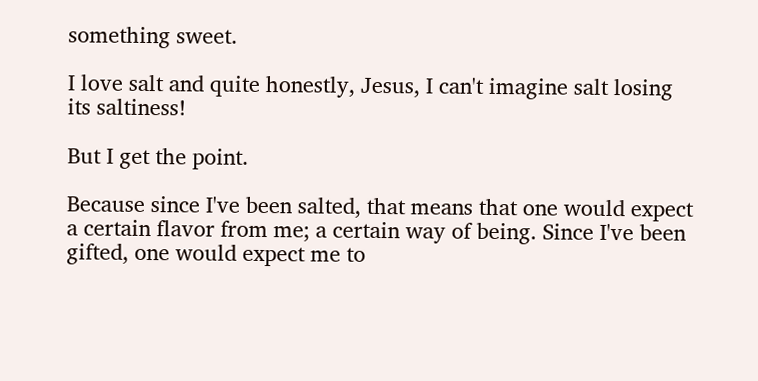something sweet.

I love salt and quite honestly, Jesus, I can't imagine salt losing its saltiness!

But I get the point.

Because since I've been salted, that means that one would expect a certain flavor from me; a certain way of being. Since I've been gifted, one would expect me to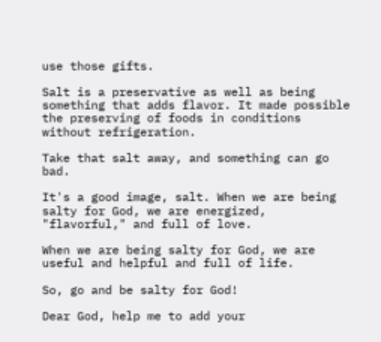use those gifts.

Salt is a preservative as well as being something that adds flavor. It made possible the preserving of foods in conditions without refrigeration.

Take that salt away, and something can go bad.

It's a good image, salt. When we are being salty for God, we are energized, "flavorful," and full of love.

When we are being salty for God, we are useful and helpful and full of life.

So, go and be salty for God!

Dear God, help me to add your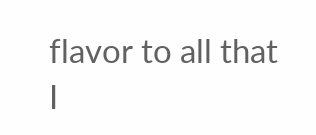flavor to all that I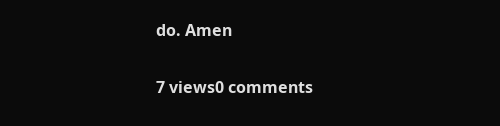do. Amen

7 views0 comments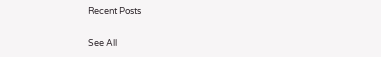Recent Posts

See All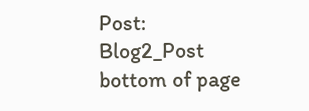Post: Blog2_Post
bottom of page